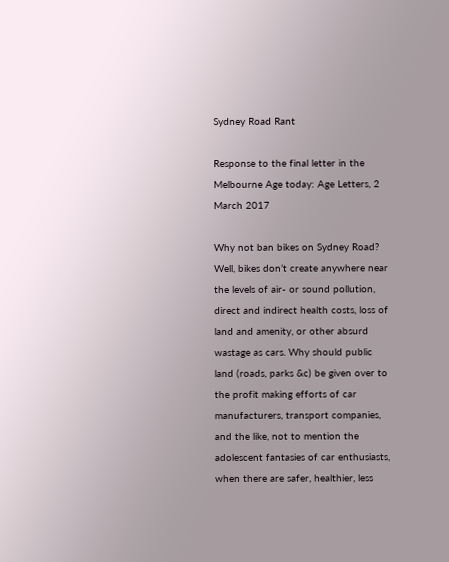Sydney Road Rant

Response to the final letter in the Melbourne Age today: Age Letters, 2 March 2017

Why not ban bikes on Sydney Road? Well, bikes don’t create anywhere near the levels of air- or sound pollution, direct and indirect health costs, loss of land and amenity, or other absurd wastage as cars. Why should public land (roads, parks &c) be given over to the profit making efforts of car manufacturers, transport companies, and the like, not to mention the adolescent fantasies of car enthusiasts, when there are safer, healthier, less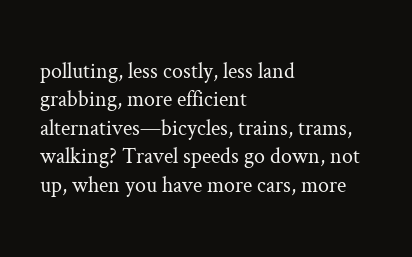polluting, less costly, less land grabbing, more efficient alternatives—bicycles, trains, trams, walking? Travel speeds go down, not up, when you have more cars, more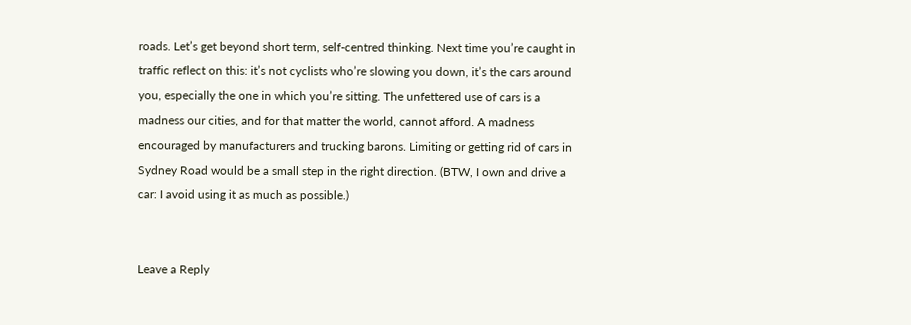roads. Let’s get beyond short term, self-centred thinking. Next time you’re caught in traffic reflect on this: it’s not cyclists who’re slowing you down, it’s the cars around you, especially the one in which you’re sitting. The unfettered use of cars is a madness our cities, and for that matter the world, cannot afford. A madness encouraged by manufacturers and trucking barons. Limiting or getting rid of cars in Sydney Road would be a small step in the right direction. (BTW, I own and drive a car: I avoid using it as much as possible.)


Leave a Reply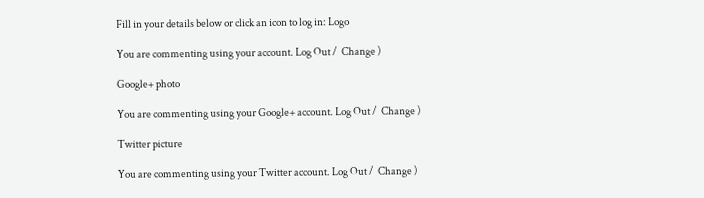Fill in your details below or click an icon to log in: Logo

You are commenting using your account. Log Out /  Change )

Google+ photo

You are commenting using your Google+ account. Log Out /  Change )

Twitter picture

You are commenting using your Twitter account. Log Out /  Change )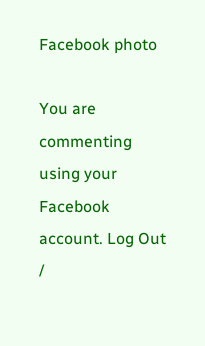Facebook photo

You are commenting using your Facebook account. Log Out /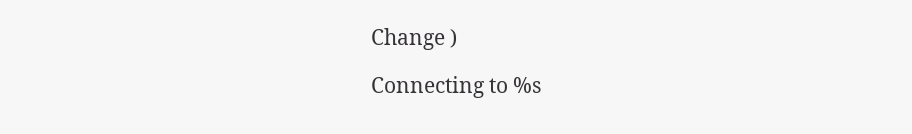Change )

Connecting to %s